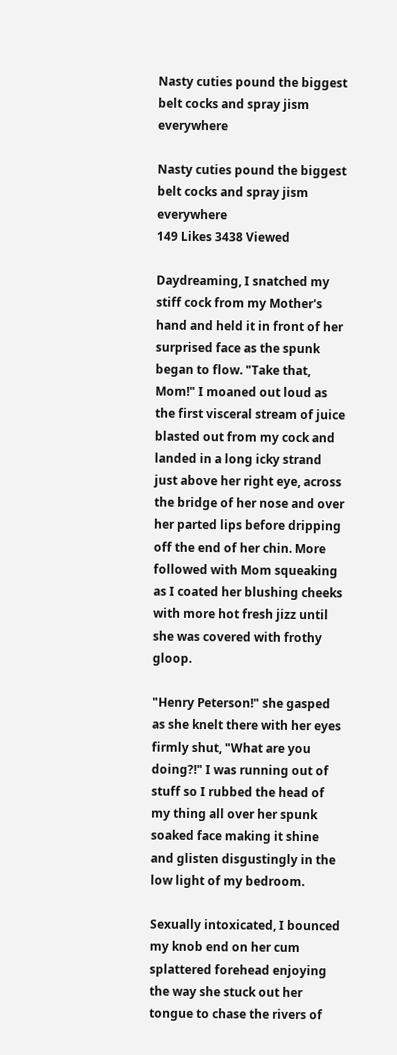Nasty cuties pound the biggest belt cocks and spray jism everywhere

Nasty cuties pound the biggest belt cocks and spray jism everywhere
149 Likes 3438 Viewed

Daydreaming, I snatched my stiff cock from my Mother's hand and held it in front of her surprised face as the spunk began to flow. "Take that, Mom!" I moaned out loud as the first visceral stream of juice blasted out from my cock and landed in a long icky strand just above her right eye, across the bridge of her nose and over her parted lips before dripping off the end of her chin. More followed with Mom squeaking as I coated her blushing cheeks with more hot fresh jizz until she was covered with frothy gloop.

"Henry Peterson!" she gasped as she knelt there with her eyes firmly shut, "What are you doing?!" I was running out of stuff so I rubbed the head of my thing all over her spunk soaked face making it shine and glisten disgustingly in the low light of my bedroom.

Sexually intoxicated, I bounced my knob end on her cum splattered forehead enjoying the way she stuck out her tongue to chase the rivers of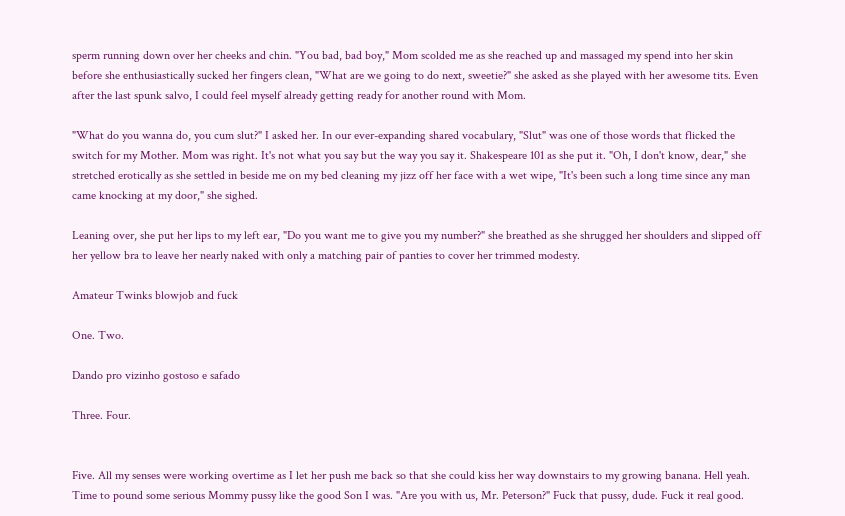sperm running down over her cheeks and chin. "You bad, bad boy," Mom scolded me as she reached up and massaged my spend into her skin before she enthusiastically sucked her fingers clean, "What are we going to do next, sweetie?" she asked as she played with her awesome tits. Even after the last spunk salvo, I could feel myself already getting ready for another round with Mom.

"What do you wanna do, you cum slut?" I asked her. In our ever-expanding shared vocabulary, "Slut" was one of those words that flicked the switch for my Mother. Mom was right. It's not what you say but the way you say it. Shakespeare 101 as she put it. "Oh, I don't know, dear," she stretched erotically as she settled in beside me on my bed cleaning my jizz off her face with a wet wipe, "It's been such a long time since any man came knocking at my door," she sighed.

Leaning over, she put her lips to my left ear, "Do you want me to give you my number?" she breathed as she shrugged her shoulders and slipped off her yellow bra to leave her nearly naked with only a matching pair of panties to cover her trimmed modesty.

Amateur Twinks blowjob and fuck

One. Two.

Dando pro vizinho gostoso e safado

Three. Four.


Five. All my senses were working overtime as I let her push me back so that she could kiss her way downstairs to my growing banana. Hell yeah. Time to pound some serious Mommy pussy like the good Son I was. "Are you with us, Mr. Peterson?" Fuck that pussy, dude. Fuck it real good.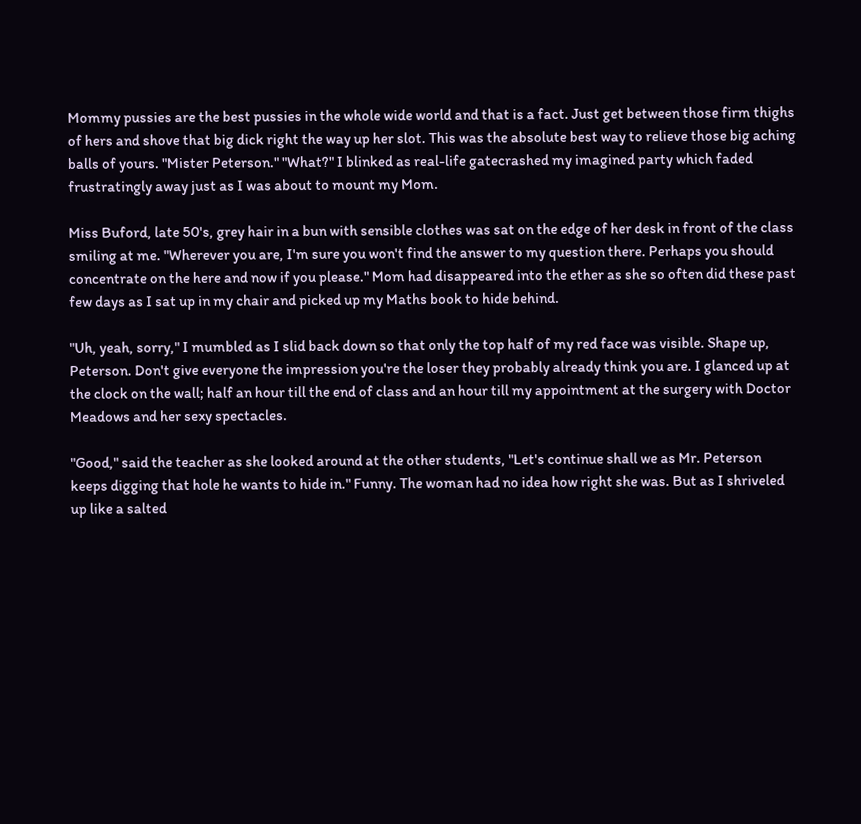Mommy pussies are the best pussies in the whole wide world and that is a fact. Just get between those firm thighs of hers and shove that big dick right the way up her slot. This was the absolute best way to relieve those big aching balls of yours. "Mister Peterson." "What?" I blinked as real-life gatecrashed my imagined party which faded frustratingly away just as I was about to mount my Mom.

Miss Buford, late 50's, grey hair in a bun with sensible clothes was sat on the edge of her desk in front of the class smiling at me. "Wherever you are, I'm sure you won't find the answer to my question there. Perhaps you should concentrate on the here and now if you please." Mom had disappeared into the ether as she so often did these past few days as I sat up in my chair and picked up my Maths book to hide behind.

"Uh, yeah, sorry," I mumbled as I slid back down so that only the top half of my red face was visible. Shape up, Peterson. Don't give everyone the impression you're the loser they probably already think you are. I glanced up at the clock on the wall; half an hour till the end of class and an hour till my appointment at the surgery with Doctor Meadows and her sexy spectacles.

"Good," said the teacher as she looked around at the other students, "Let's continue shall we as Mr. Peterson keeps digging that hole he wants to hide in." Funny. The woman had no idea how right she was. But as I shriveled up like a salted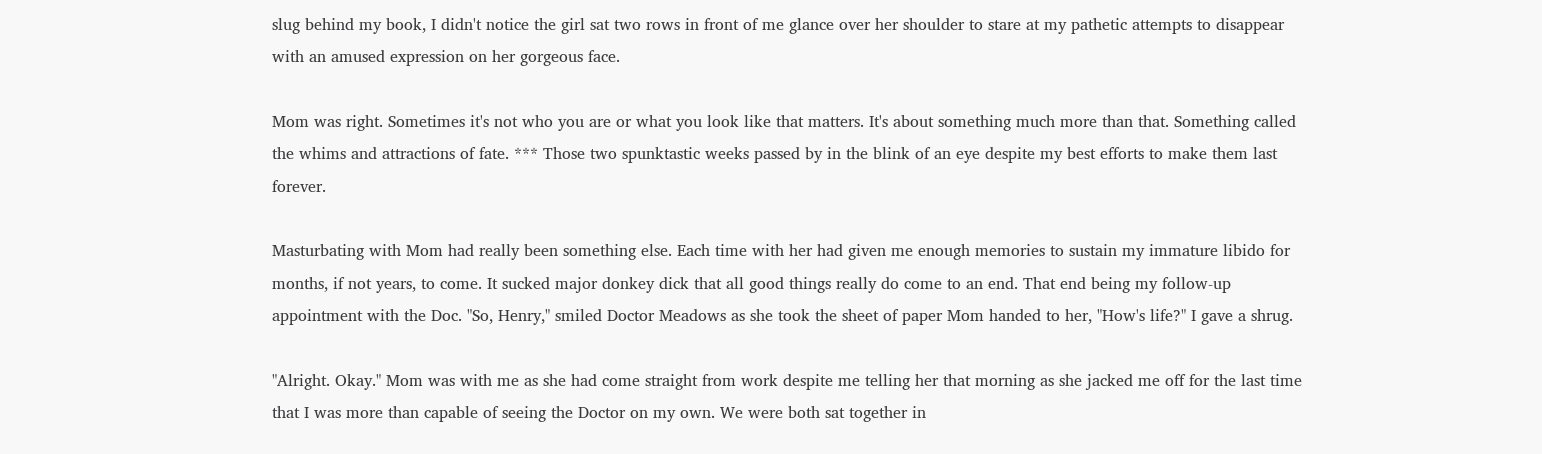slug behind my book, I didn't notice the girl sat two rows in front of me glance over her shoulder to stare at my pathetic attempts to disappear with an amused expression on her gorgeous face.

Mom was right. Sometimes it's not who you are or what you look like that matters. It's about something much more than that. Something called the whims and attractions of fate. *** Those two spunktastic weeks passed by in the blink of an eye despite my best efforts to make them last forever.

Masturbating with Mom had really been something else. Each time with her had given me enough memories to sustain my immature libido for months, if not years, to come. It sucked major donkey dick that all good things really do come to an end. That end being my follow-up appointment with the Doc. "So, Henry," smiled Doctor Meadows as she took the sheet of paper Mom handed to her, "How's life?" I gave a shrug.

"Alright. Okay." Mom was with me as she had come straight from work despite me telling her that morning as she jacked me off for the last time that I was more than capable of seeing the Doctor on my own. We were both sat together in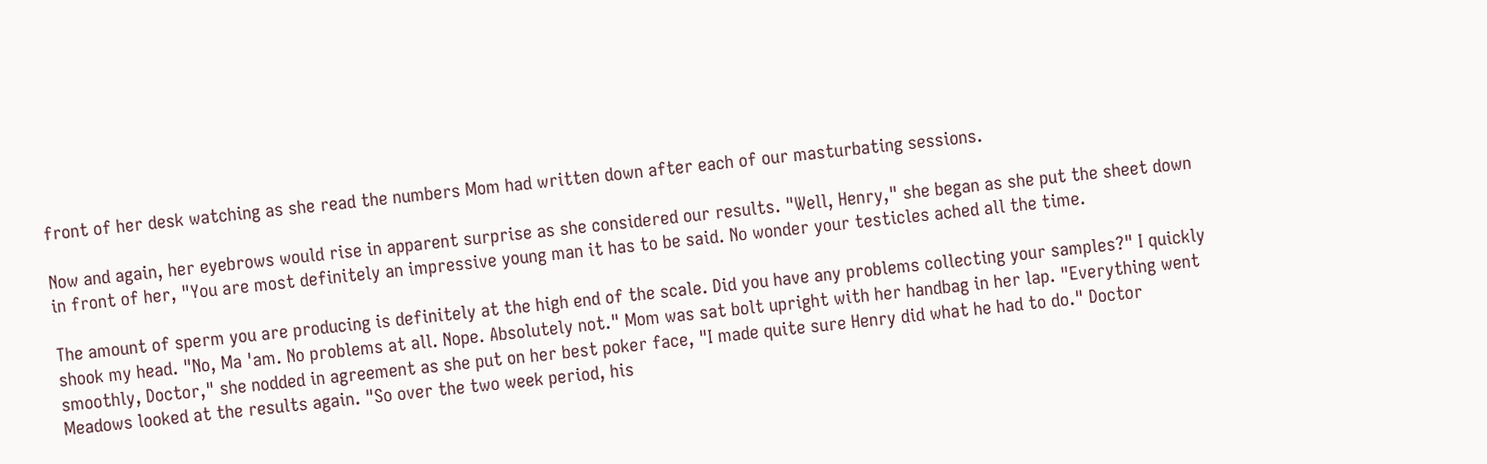front of her desk watching as she read the numbers Mom had written down after each of our masturbating sessions.

Now and again, her eyebrows would rise in apparent surprise as she considered our results. "Well, Henry," she began as she put the sheet down in front of her, "You are most definitely an impressive young man it has to be said. No wonder your testicles ached all the time.

The amount of sperm you are producing is definitely at the high end of the scale. Did you have any problems collecting your samples?" I quickly shook my head. "No, Ma 'am. No problems at all. Nope. Absolutely not." Mom was sat bolt upright with her handbag in her lap. "Everything went smoothly, Doctor," she nodded in agreement as she put on her best poker face, "I made quite sure Henry did what he had to do." Doctor Meadows looked at the results again. "So over the two week period, his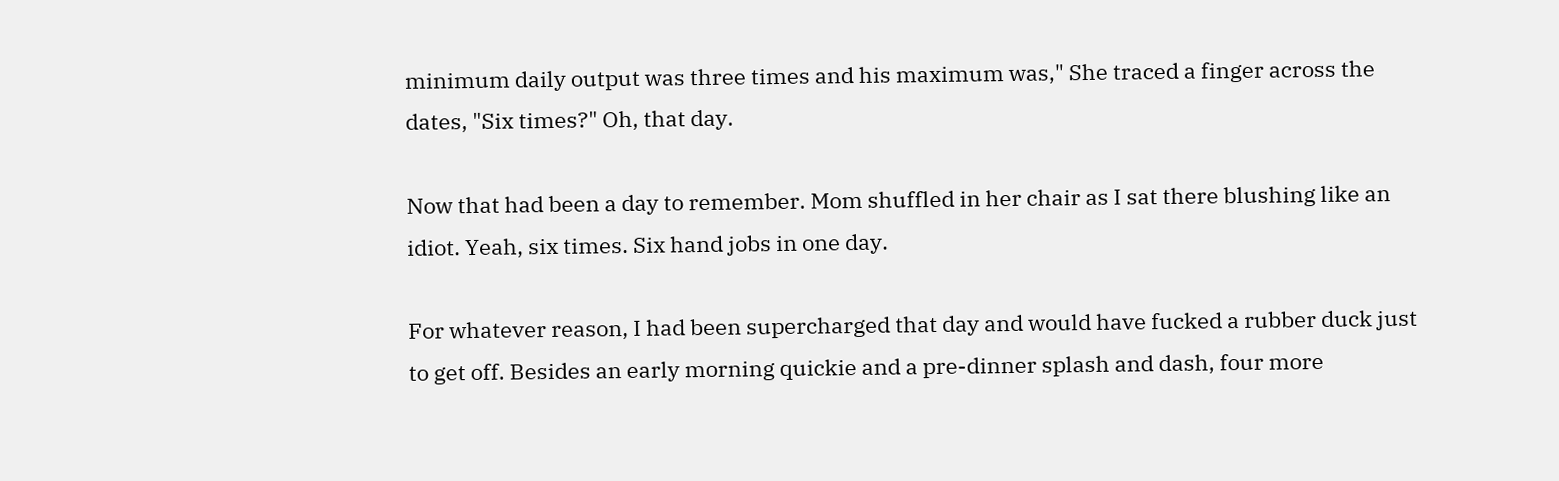minimum daily output was three times and his maximum was," She traced a finger across the dates, "Six times?" Oh, that day.

Now that had been a day to remember. Mom shuffled in her chair as I sat there blushing like an idiot. Yeah, six times. Six hand jobs in one day.

For whatever reason, I had been supercharged that day and would have fucked a rubber duck just to get off. Besides an early morning quickie and a pre-dinner splash and dash, four more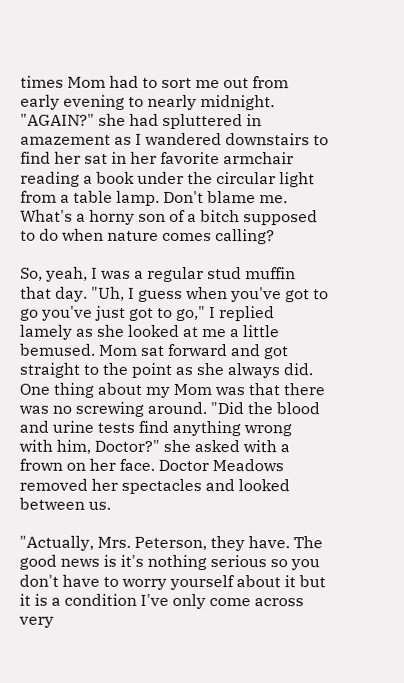times Mom had to sort me out from early evening to nearly midnight. "AGAIN?" she had spluttered in amazement as I wandered downstairs to find her sat in her favorite armchair reading a book under the circular light from a table lamp. Don't blame me. What's a horny son of a bitch supposed to do when nature comes calling?

So, yeah, I was a regular stud muffin that day. "Uh, I guess when you've got to go you've just got to go," I replied lamely as she looked at me a little bemused. Mom sat forward and got straight to the point as she always did. One thing about my Mom was that there was no screwing around. "Did the blood and urine tests find anything wrong with him, Doctor?" she asked with a frown on her face. Doctor Meadows removed her spectacles and looked between us.

"Actually, Mrs. Peterson, they have. The good news is it's nothing serious so you don't have to worry yourself about it but it is a condition I've only come across very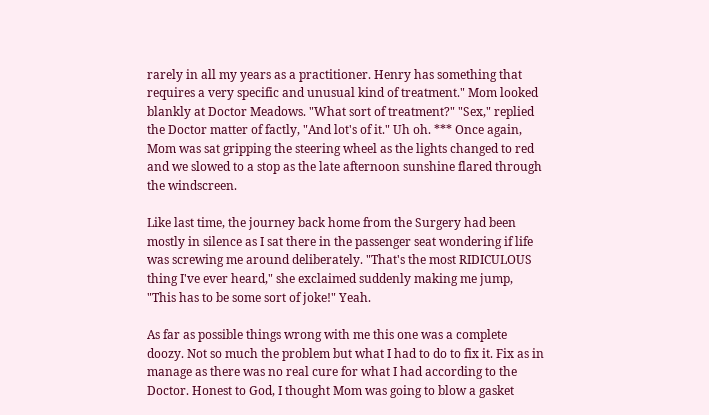rarely in all my years as a practitioner. Henry has something that requires a very specific and unusual kind of treatment." Mom looked blankly at Doctor Meadows. "What sort of treatment?" "Sex," replied the Doctor matter of factly, "And lot's of it." Uh oh. *** Once again, Mom was sat gripping the steering wheel as the lights changed to red and we slowed to a stop as the late afternoon sunshine flared through the windscreen.

Like last time, the journey back home from the Surgery had been mostly in silence as I sat there in the passenger seat wondering if life was screwing me around deliberately. "That's the most RIDICULOUS thing I've ever heard," she exclaimed suddenly making me jump, "This has to be some sort of joke!" Yeah.

As far as possible things wrong with me this one was a complete doozy. Not so much the problem but what I had to do to fix it. Fix as in manage as there was no real cure for what I had according to the Doctor. Honest to God, I thought Mom was going to blow a gasket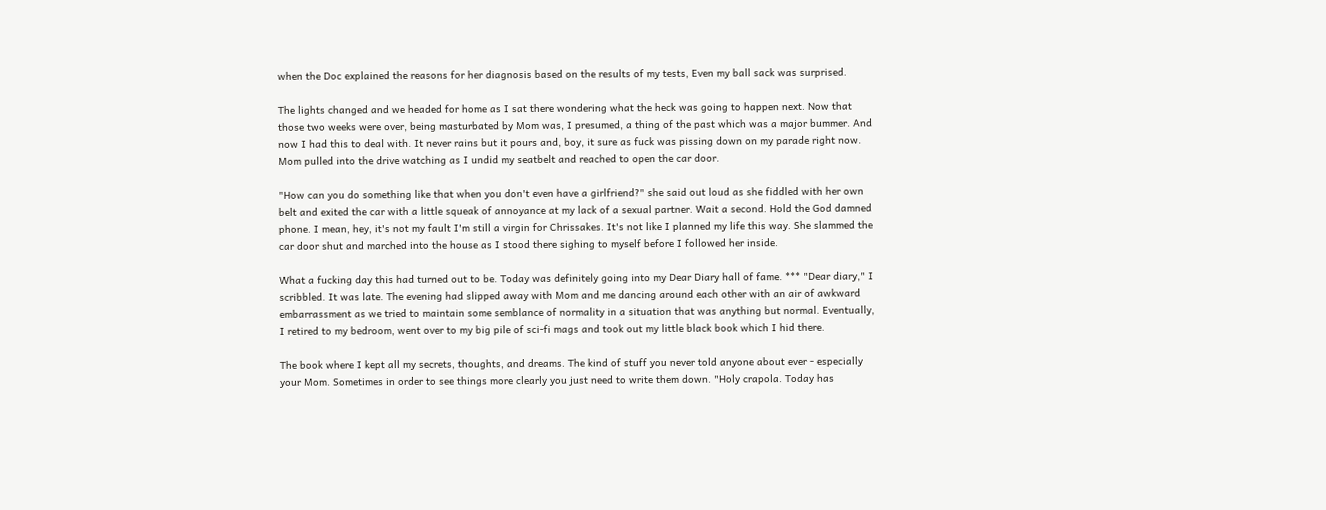when the Doc explained the reasons for her diagnosis based on the results of my tests, Even my ball sack was surprised.

The lights changed and we headed for home as I sat there wondering what the heck was going to happen next. Now that those two weeks were over, being masturbated by Mom was, I presumed, a thing of the past which was a major bummer. And now I had this to deal with. It never rains but it pours and, boy, it sure as fuck was pissing down on my parade right now. Mom pulled into the drive watching as I undid my seatbelt and reached to open the car door.

"How can you do something like that when you don't even have a girlfriend?" she said out loud as she fiddled with her own belt and exited the car with a little squeak of annoyance at my lack of a sexual partner. Wait a second. Hold the God damned phone. I mean, hey, it's not my fault I'm still a virgin for Chrissakes. It's not like I planned my life this way. She slammed the car door shut and marched into the house as I stood there sighing to myself before I followed her inside.

What a fucking day this had turned out to be. Today was definitely going into my Dear Diary hall of fame. *** "Dear diary," I scribbled. It was late. The evening had slipped away with Mom and me dancing around each other with an air of awkward embarrassment as we tried to maintain some semblance of normality in a situation that was anything but normal. Eventually, I retired to my bedroom, went over to my big pile of sci-fi mags and took out my little black book which I hid there.

The book where I kept all my secrets, thoughts, and dreams. The kind of stuff you never told anyone about ever - especially your Mom. Sometimes in order to see things more clearly you just need to write them down. "Holy crapola. Today has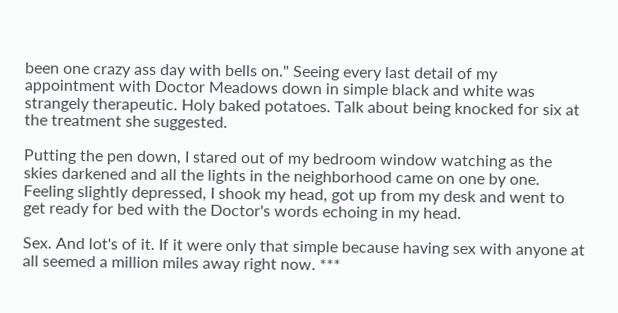been one crazy ass day with bells on." Seeing every last detail of my appointment with Doctor Meadows down in simple black and white was strangely therapeutic. Holy baked potatoes. Talk about being knocked for six at the treatment she suggested.

Putting the pen down, I stared out of my bedroom window watching as the skies darkened and all the lights in the neighborhood came on one by one. Feeling slightly depressed, I shook my head, got up from my desk and went to get ready for bed with the Doctor's words echoing in my head.

Sex. And lot's of it. If it were only that simple because having sex with anyone at all seemed a million miles away right now. ***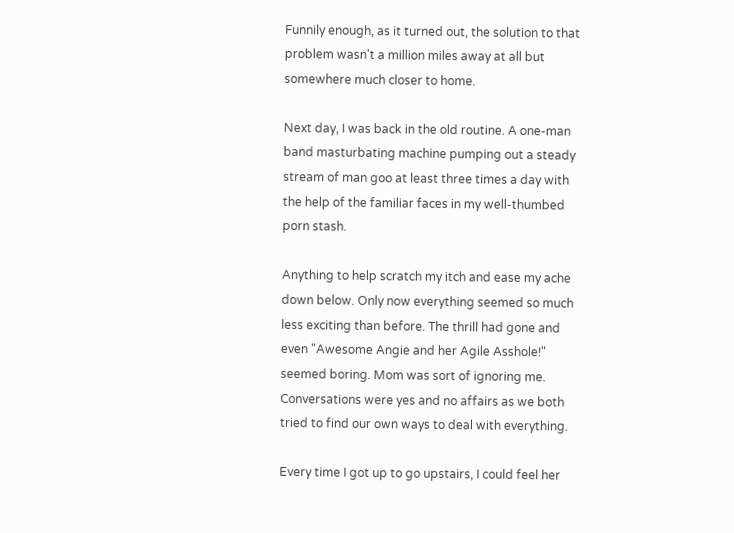Funnily enough, as it turned out, the solution to that problem wasn't a million miles away at all but somewhere much closer to home.

Next day, I was back in the old routine. A one-man band masturbating machine pumping out a steady stream of man goo at least three times a day with the help of the familiar faces in my well-thumbed porn stash.

Anything to help scratch my itch and ease my ache down below. Only now everything seemed so much less exciting than before. The thrill had gone and even "Awesome Angie and her Agile Asshole!" seemed boring. Mom was sort of ignoring me. Conversations were yes and no affairs as we both tried to find our own ways to deal with everything.

Every time I got up to go upstairs, I could feel her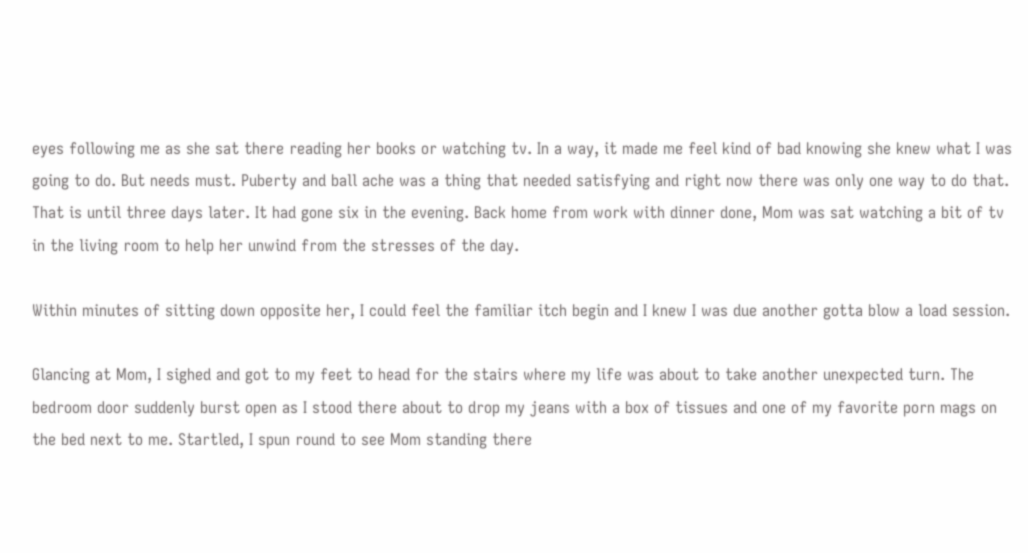eyes following me as she sat there reading her books or watching tv. In a way, it made me feel kind of bad knowing she knew what I was going to do. But needs must. Puberty and ball ache was a thing that needed satisfying and right now there was only one way to do that. That is until three days later. It had gone six in the evening. Back home from work with dinner done, Mom was sat watching a bit of tv in the living room to help her unwind from the stresses of the day.

Within minutes of sitting down opposite her, I could feel the familiar itch begin and I knew I was due another gotta blow a load session.

Glancing at Mom, I sighed and got to my feet to head for the stairs where my life was about to take another unexpected turn. The bedroom door suddenly burst open as I stood there about to drop my jeans with a box of tissues and one of my favorite porn mags on the bed next to me. Startled, I spun round to see Mom standing there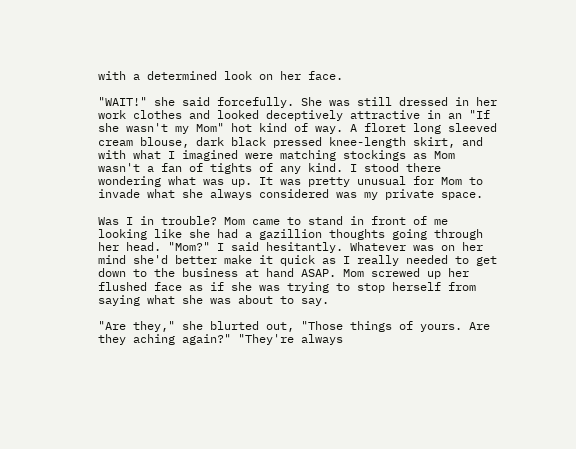with a determined look on her face.

"WAIT!" she said forcefully. She was still dressed in her work clothes and looked deceptively attractive in an "If she wasn't my Mom" hot kind of way. A floret long sleeved cream blouse, dark black pressed knee-length skirt, and with what I imagined were matching stockings as Mom wasn't a fan of tights of any kind. I stood there wondering what was up. It was pretty unusual for Mom to invade what she always considered was my private space.

Was I in trouble? Mom came to stand in front of me looking like she had a gazillion thoughts going through her head. "Mom?" I said hesitantly. Whatever was on her mind she'd better make it quick as I really needed to get down to the business at hand ASAP. Mom screwed up her flushed face as if she was trying to stop herself from saying what she was about to say.

"Are they," she blurted out, "Those things of yours. Are they aching again?" "They're always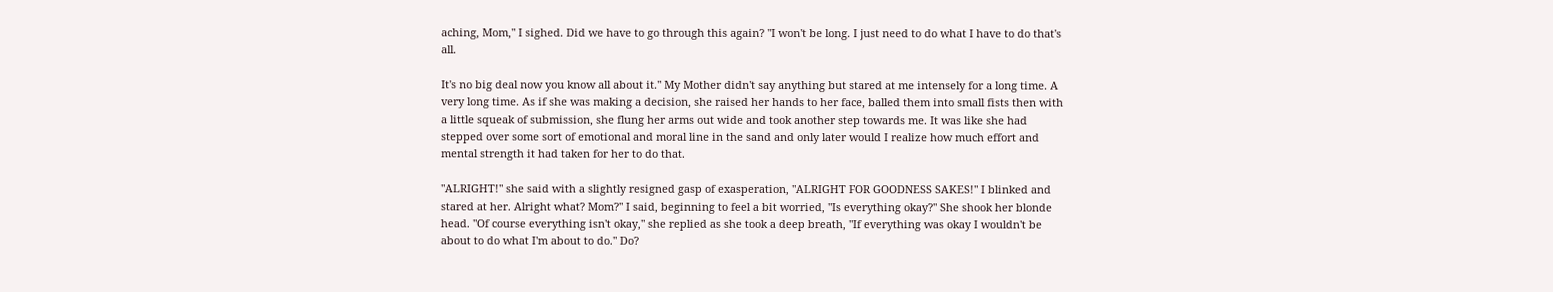aching, Mom," I sighed. Did we have to go through this again? "I won't be long. I just need to do what I have to do that's all.

It's no big deal now you know all about it." My Mother didn't say anything but stared at me intensely for a long time. A very long time. As if she was making a decision, she raised her hands to her face, balled them into small fists then with a little squeak of submission, she flung her arms out wide and took another step towards me. It was like she had stepped over some sort of emotional and moral line in the sand and only later would I realize how much effort and mental strength it had taken for her to do that.

"ALRIGHT!" she said with a slightly resigned gasp of exasperation, "ALRIGHT FOR GOODNESS SAKES!" I blinked and stared at her. Alright what? Mom?" I said, beginning to feel a bit worried, "Is everything okay?" She shook her blonde head. "Of course everything isn't okay," she replied as she took a deep breath, "If everything was okay I wouldn't be about to do what I'm about to do." Do?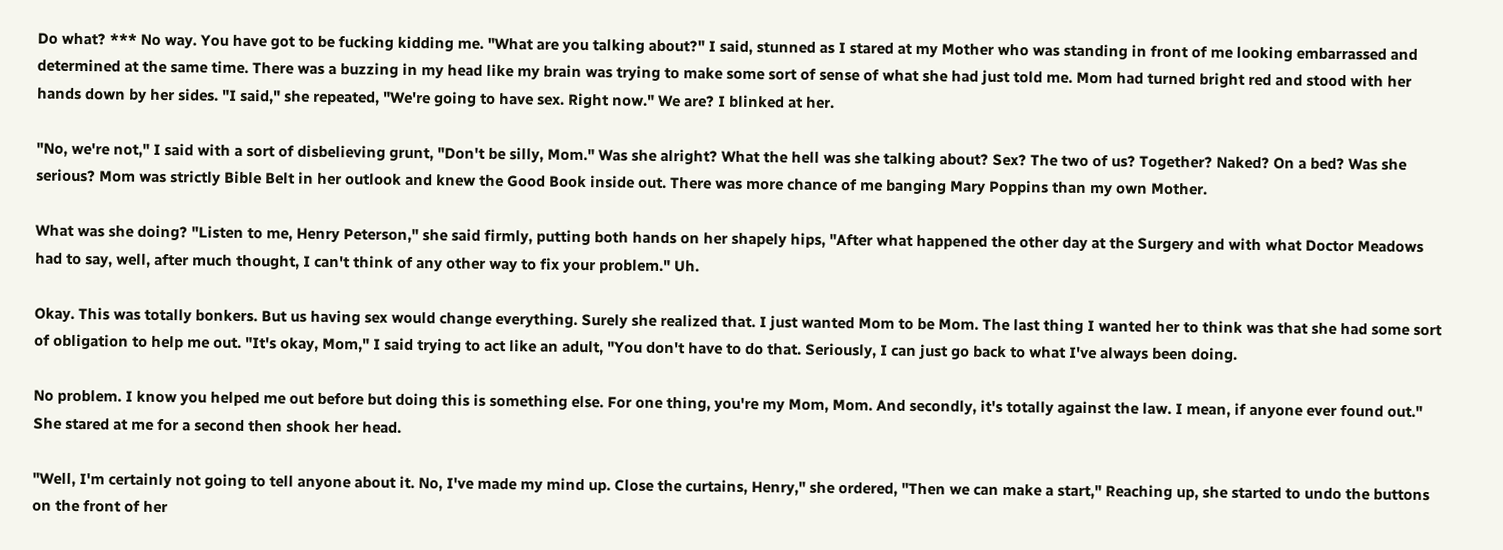Do what? *** No way. You have got to be fucking kidding me. "What are you talking about?" I said, stunned as I stared at my Mother who was standing in front of me looking embarrassed and determined at the same time. There was a buzzing in my head like my brain was trying to make some sort of sense of what she had just told me. Mom had turned bright red and stood with her hands down by her sides. "I said," she repeated, "We're going to have sex. Right now." We are? I blinked at her.

"No, we're not," I said with a sort of disbelieving grunt, "Don't be silly, Mom." Was she alright? What the hell was she talking about? Sex? The two of us? Together? Naked? On a bed? Was she serious? Mom was strictly Bible Belt in her outlook and knew the Good Book inside out. There was more chance of me banging Mary Poppins than my own Mother.

What was she doing? "Listen to me, Henry Peterson," she said firmly, putting both hands on her shapely hips, "After what happened the other day at the Surgery and with what Doctor Meadows had to say, well, after much thought, I can't think of any other way to fix your problem." Uh.

Okay. This was totally bonkers. But us having sex would change everything. Surely she realized that. I just wanted Mom to be Mom. The last thing I wanted her to think was that she had some sort of obligation to help me out. "It's okay, Mom," I said trying to act like an adult, "You don't have to do that. Seriously, I can just go back to what I've always been doing.

No problem. I know you helped me out before but doing this is something else. For one thing, you're my Mom, Mom. And secondly, it's totally against the law. I mean, if anyone ever found out." She stared at me for a second then shook her head.

"Well, I'm certainly not going to tell anyone about it. No, I've made my mind up. Close the curtains, Henry," she ordered, "Then we can make a start," Reaching up, she started to undo the buttons on the front of her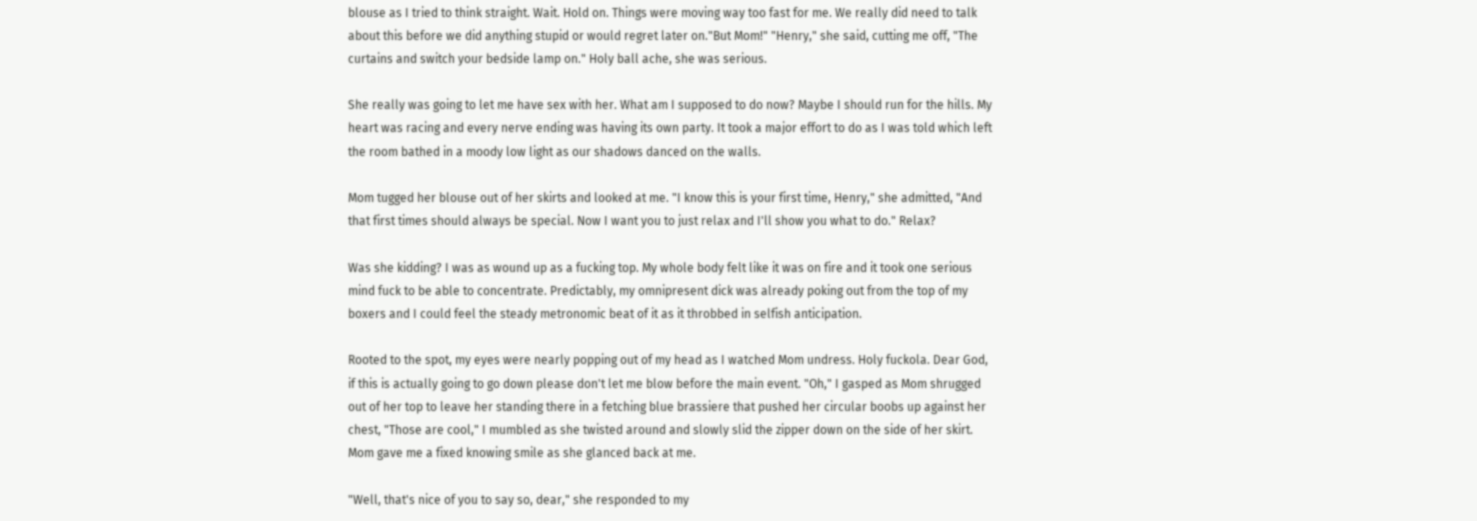blouse as I tried to think straight. Wait. Hold on. Things were moving way too fast for me. We really did need to talk about this before we did anything stupid or would regret later on."But Mom!" "Henry," she said, cutting me off, "The curtains and switch your bedside lamp on." Holy ball ache, she was serious.

She really was going to let me have sex with her. What am I supposed to do now? Maybe I should run for the hills. My heart was racing and every nerve ending was having its own party. It took a major effort to do as I was told which left the room bathed in a moody low light as our shadows danced on the walls.

Mom tugged her blouse out of her skirts and looked at me. "I know this is your first time, Henry," she admitted, "And that first times should always be special. Now I want you to just relax and I'll show you what to do." Relax?

Was she kidding? I was as wound up as a fucking top. My whole body felt like it was on fire and it took one serious mind fuck to be able to concentrate. Predictably, my omnipresent dick was already poking out from the top of my boxers and I could feel the steady metronomic beat of it as it throbbed in selfish anticipation.

Rooted to the spot, my eyes were nearly popping out of my head as I watched Mom undress. Holy fuckola. Dear God, if this is actually going to go down please don't let me blow before the main event. "Oh," I gasped as Mom shrugged out of her top to leave her standing there in a fetching blue brassiere that pushed her circular boobs up against her chest, "Those are cool," I mumbled as she twisted around and slowly slid the zipper down on the side of her skirt. Mom gave me a fixed knowing smile as she glanced back at me.

"Well, that's nice of you to say so, dear," she responded to my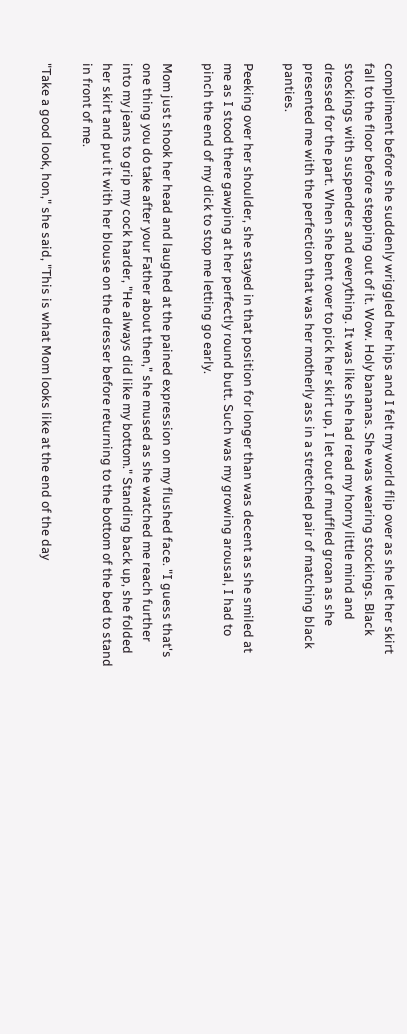compliment before she suddenly wriggled her hips and I felt my world flip over as she let her skirt fall to the floor before stepping out of it. Wow. Holy bananas. She was wearing stockings. Black stockings with suspenders and everything. It was like she had read my horny little mind and dressed for the part. When she bent over to pick her skirt up, I let out of muffled groan as she presented me with the perfection that was her motherly ass in a stretched pair of matching black panties.

Peeking over her shoulder, she stayed in that position for longer than was decent as she smiled at me as I stood there gawping at her perfectly round butt. Such was my growing arousal, I had to pinch the end of my dick to stop me letting go early.

Mom just shook her head and laughed at the pained expression on my flushed face. "I guess that's one thing you do take after your Father about then," she mused as she watched me reach further into my jeans to grip my cock harder, "He always did like my bottom." Standing back up, she folded her skirt and put it with her blouse on the dresser before returning to the bottom of the bed to stand in front of me.

"Take a good look, hon," she said, "This is what Mom looks like at the end of the day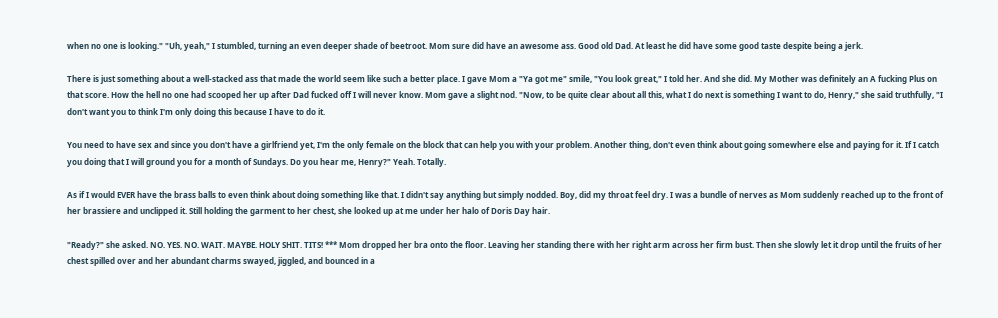when no one is looking." "Uh, yeah," I stumbled, turning an even deeper shade of beetroot. Mom sure did have an awesome ass. Good old Dad. At least he did have some good taste despite being a jerk.

There is just something about a well-stacked ass that made the world seem like such a better place. I gave Mom a "Ya got me" smile, "You look great," I told her. And she did. My Mother was definitely an A fucking Plus on that score. How the hell no one had scooped her up after Dad fucked off I will never know. Mom gave a slight nod. "Now, to be quite clear about all this, what I do next is something I want to do, Henry," she said truthfully, "I don't want you to think I'm only doing this because I have to do it.

You need to have sex and since you don't have a girlfriend yet, I'm the only female on the block that can help you with your problem. Another thing, don't even think about going somewhere else and paying for it. If I catch you doing that I will ground you for a month of Sundays. Do you hear me, Henry?" Yeah. Totally.

As if I would EVER have the brass balls to even think about doing something like that. I didn't say anything but simply nodded. Boy, did my throat feel dry. I was a bundle of nerves as Mom suddenly reached up to the front of her brassiere and unclipped it. Still holding the garment to her chest, she looked up at me under her halo of Doris Day hair.

"Ready?" she asked. NO. YES. NO. WAIT. MAYBE. HOLY SHIT. TITS! *** Mom dropped her bra onto the floor. Leaving her standing there with her right arm across her firm bust. Then she slowly let it drop until the fruits of her chest spilled over and her abundant charms swayed, jiggled, and bounced in a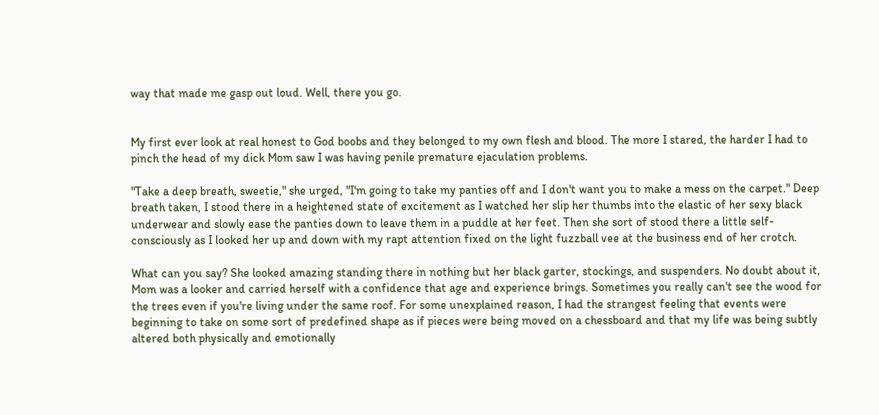way that made me gasp out loud. Well, there you go.


My first ever look at real honest to God boobs and they belonged to my own flesh and blood. The more I stared, the harder I had to pinch the head of my dick Mom saw I was having penile premature ejaculation problems.

"Take a deep breath, sweetie," she urged, "I'm going to take my panties off and I don't want you to make a mess on the carpet." Deep breath taken, I stood there in a heightened state of excitement as I watched her slip her thumbs into the elastic of her sexy black underwear and slowly ease the panties down to leave them in a puddle at her feet. Then she sort of stood there a little self-consciously as I looked her up and down with my rapt attention fixed on the light fuzzball vee at the business end of her crotch.

What can you say? She looked amazing standing there in nothing but her black garter, stockings, and suspenders. No doubt about it, Mom was a looker and carried herself with a confidence that age and experience brings. Sometimes you really can't see the wood for the trees even if you're living under the same roof. For some unexplained reason, I had the strangest feeling that events were beginning to take on some sort of predefined shape as if pieces were being moved on a chessboard and that my life was being subtly altered both physically and emotionally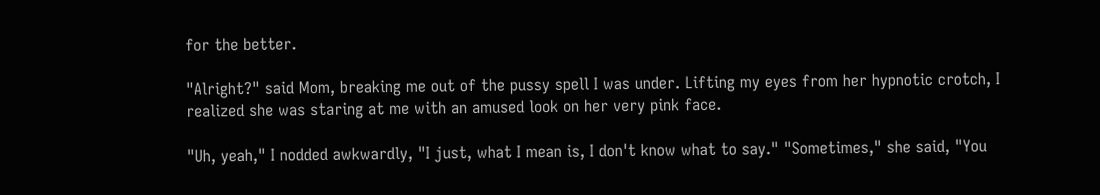for the better.

"Alright?" said Mom, breaking me out of the pussy spell I was under. Lifting my eyes from her hypnotic crotch, I realized she was staring at me with an amused look on her very pink face.

"Uh, yeah," I nodded awkwardly, "I just, what I mean is, I don't know what to say." "Sometimes," she said, "You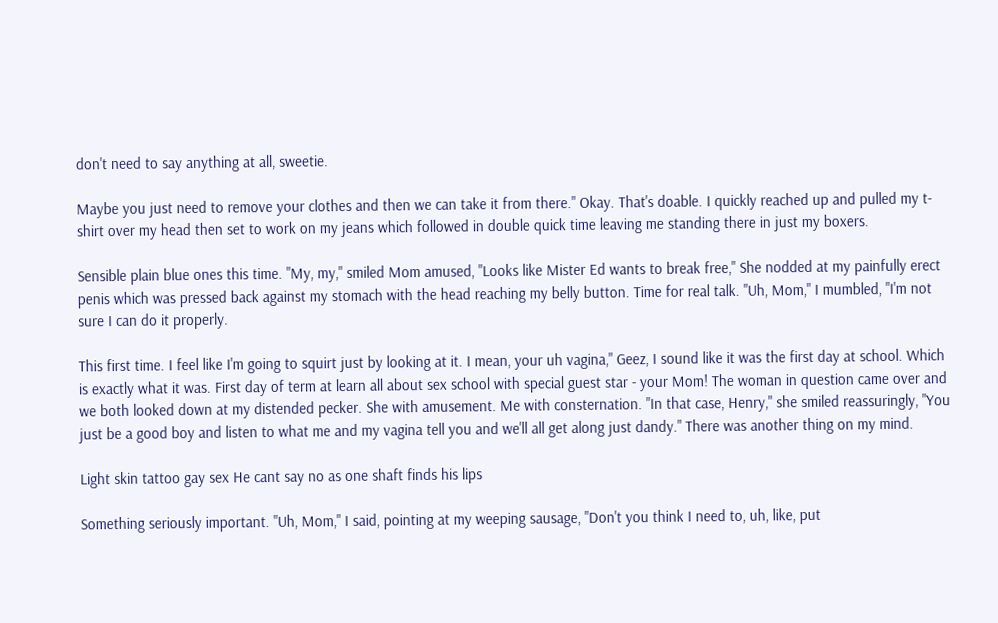don't need to say anything at all, sweetie.

Maybe you just need to remove your clothes and then we can take it from there." Okay. That's doable. I quickly reached up and pulled my t-shirt over my head then set to work on my jeans which followed in double quick time leaving me standing there in just my boxers.

Sensible plain blue ones this time. "My, my," smiled Mom amused, "Looks like Mister Ed wants to break free," She nodded at my painfully erect penis which was pressed back against my stomach with the head reaching my belly button. Time for real talk. "Uh, Mom," I mumbled, "I'm not sure I can do it properly.

This first time. I feel like I'm going to squirt just by looking at it. I mean, your uh vagina," Geez, I sound like it was the first day at school. Which is exactly what it was. First day of term at learn all about sex school with special guest star - your Mom! The woman in question came over and we both looked down at my distended pecker. She with amusement. Me with consternation. "In that case, Henry," she smiled reassuringly, "You just be a good boy and listen to what me and my vagina tell you and we'll all get along just dandy." There was another thing on my mind.

Light skin tattoo gay sex He cant say no as one shaft finds his lips

Something seriously important. "Uh, Mom," I said, pointing at my weeping sausage, "Don't you think I need to, uh, like, put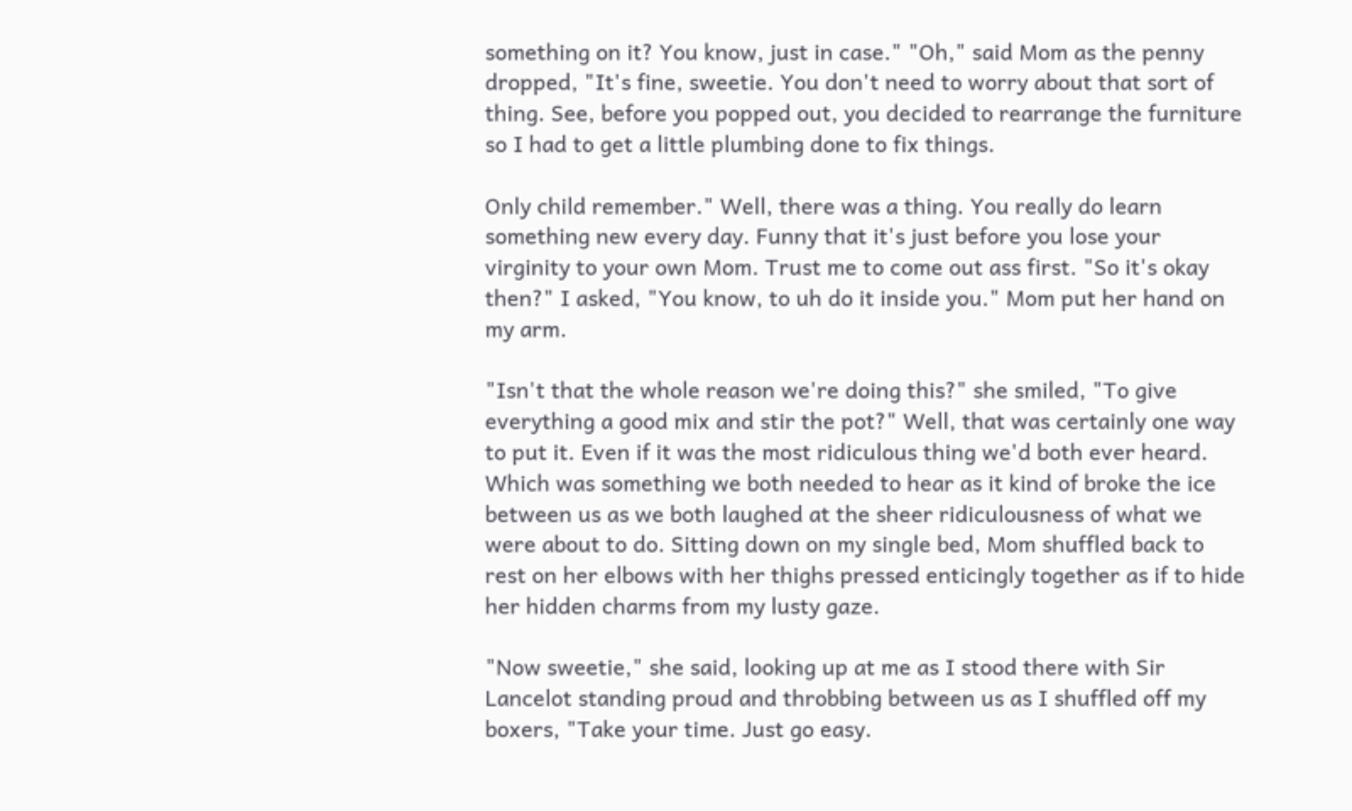something on it? You know, just in case." "Oh," said Mom as the penny dropped, "It's fine, sweetie. You don't need to worry about that sort of thing. See, before you popped out, you decided to rearrange the furniture so I had to get a little plumbing done to fix things.

Only child remember." Well, there was a thing. You really do learn something new every day. Funny that it's just before you lose your virginity to your own Mom. Trust me to come out ass first. "So it's okay then?" I asked, "You know, to uh do it inside you." Mom put her hand on my arm.

"Isn't that the whole reason we're doing this?" she smiled, "To give everything a good mix and stir the pot?" Well, that was certainly one way to put it. Even if it was the most ridiculous thing we'd both ever heard. Which was something we both needed to hear as it kind of broke the ice between us as we both laughed at the sheer ridiculousness of what we were about to do. Sitting down on my single bed, Mom shuffled back to rest on her elbows with her thighs pressed enticingly together as if to hide her hidden charms from my lusty gaze.

"Now sweetie," she said, looking up at me as I stood there with Sir Lancelot standing proud and throbbing between us as I shuffled off my boxers, "Take your time. Just go easy.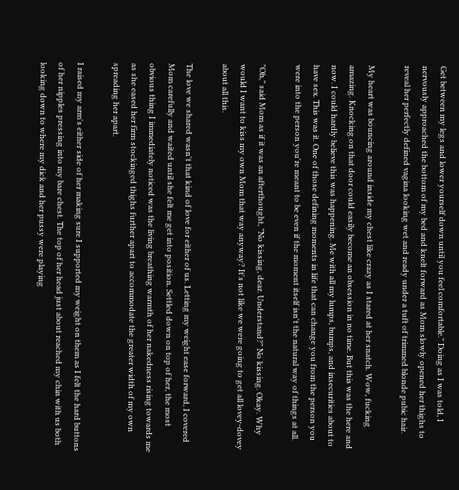Get between my legs and lower yourself down until you feel comfortable." Doing as I was told, I nervously approached the bottom of my bed and knelt forward as Mom slowly opened her thighs to reveal her perfectly defined vagina looking wet and ready under a tuft of trimmed blonde pubic hair.

My heart was bouncing around inside my chest like crazy as I stared at her snatch. Wow, fucking amazing. Knocking on that door could easily become an obsession in no time. But this was the here and now. I could hardly believe this was happening. Me with all my lumps, bumps, and insecurities about to have sex. This was it. One of those defining moments in life that can change you from the person you were into the person you're meant to be even if the moment itself isn't the natural way of things at all.

"Oh," said Mom as if it was an afterthought, "No kissing, dear. Understand?" No kissing. Okay. Why would I want to kiss my own Mom that way anyway? It's not like we were going to get all lovey-dovey about all this.

The love we shared wasn't that kind of love for either of us. Letting my weight ease forward, I covered Mom carefully and waited until she felt me get into position. Settled down on top of her, the most obvious thing I immediately noticed was the living breathing warmth of her nakedness rising towards me as she eased her firm stockinged thighs further apart to accommodate the greater width of my own spreading her apart.

I raised my arm's either side of her making sure I supported my weight on them as I felt the hard buttons of her nipples pressing into my bare chest. The top of her head just about reached my chin with us both looking down to where my dick and her pussy were playing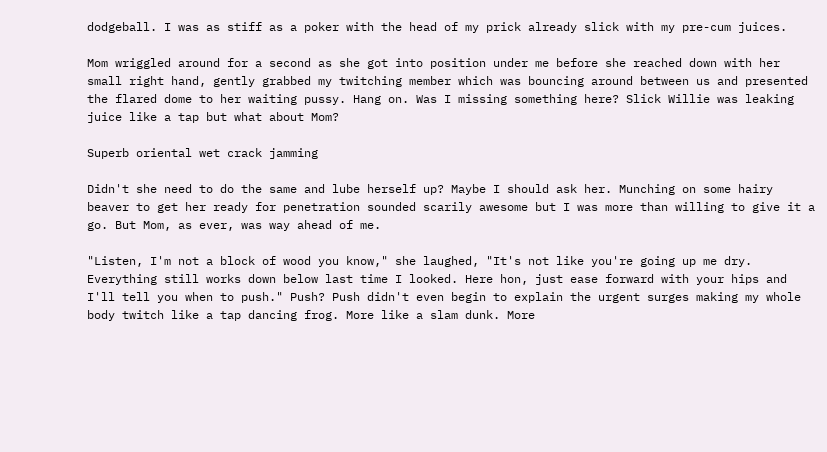dodgeball. I was as stiff as a poker with the head of my prick already slick with my pre-cum juices.

Mom wriggled around for a second as she got into position under me before she reached down with her small right hand, gently grabbed my twitching member which was bouncing around between us and presented the flared dome to her waiting pussy. Hang on. Was I missing something here? Slick Willie was leaking juice like a tap but what about Mom?

Superb oriental wet crack jamming

Didn't she need to do the same and lube herself up? Maybe I should ask her. Munching on some hairy beaver to get her ready for penetration sounded scarily awesome but I was more than willing to give it a go. But Mom, as ever, was way ahead of me.

"Listen, I'm not a block of wood you know," she laughed, "It's not like you're going up me dry. Everything still works down below last time I looked. Here hon, just ease forward with your hips and I'll tell you when to push." Push? Push didn't even begin to explain the urgent surges making my whole body twitch like a tap dancing frog. More like a slam dunk. More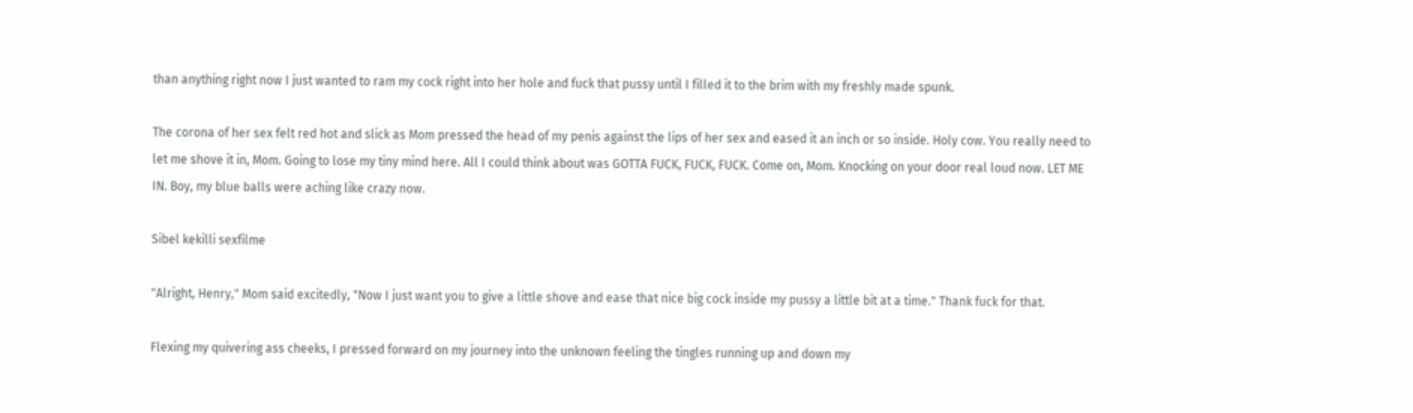than anything right now I just wanted to ram my cock right into her hole and fuck that pussy until I filled it to the brim with my freshly made spunk.

The corona of her sex felt red hot and slick as Mom pressed the head of my penis against the lips of her sex and eased it an inch or so inside. Holy cow. You really need to let me shove it in, Mom. Going to lose my tiny mind here. All I could think about was GOTTA FUCK, FUCK, FUCK. Come on, Mom. Knocking on your door real loud now. LET ME IN. Boy, my blue balls were aching like crazy now.

Sibel kekilli sexfilme

"Alright, Henry," Mom said excitedly, "Now I just want you to give a little shove and ease that nice big cock inside my pussy a little bit at a time." Thank fuck for that.

Flexing my quivering ass cheeks, I pressed forward on my journey into the unknown feeling the tingles running up and down my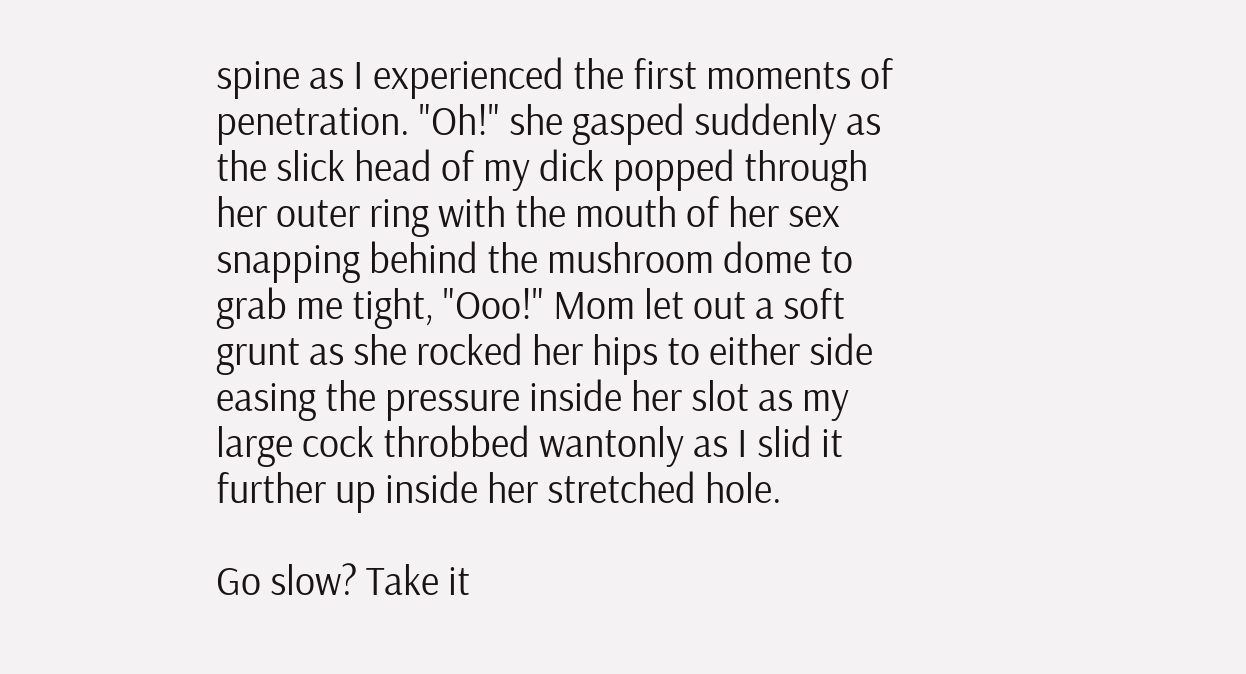spine as I experienced the first moments of penetration. "Oh!" she gasped suddenly as the slick head of my dick popped through her outer ring with the mouth of her sex snapping behind the mushroom dome to grab me tight, "Ooo!" Mom let out a soft grunt as she rocked her hips to either side easing the pressure inside her slot as my large cock throbbed wantonly as I slid it further up inside her stretched hole.

Go slow? Take it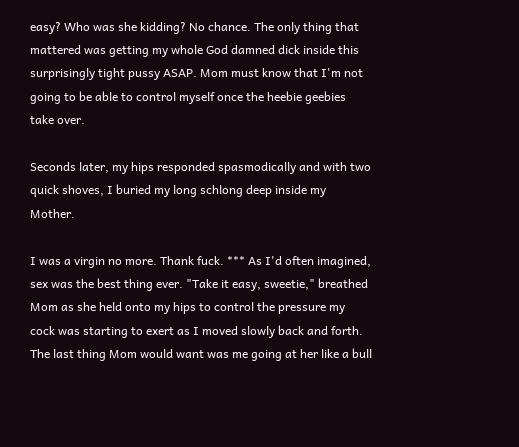easy? Who was she kidding? No chance. The only thing that mattered was getting my whole God damned dick inside this surprisingly tight pussy ASAP. Mom must know that I'm not going to be able to control myself once the heebie geebies take over.

Seconds later, my hips responded spasmodically and with two quick shoves, I buried my long schlong deep inside my Mother.

I was a virgin no more. Thank fuck. *** As I'd often imagined, sex was the best thing ever. "Take it easy, sweetie," breathed Mom as she held onto my hips to control the pressure my cock was starting to exert as I moved slowly back and forth. The last thing Mom would want was me going at her like a bull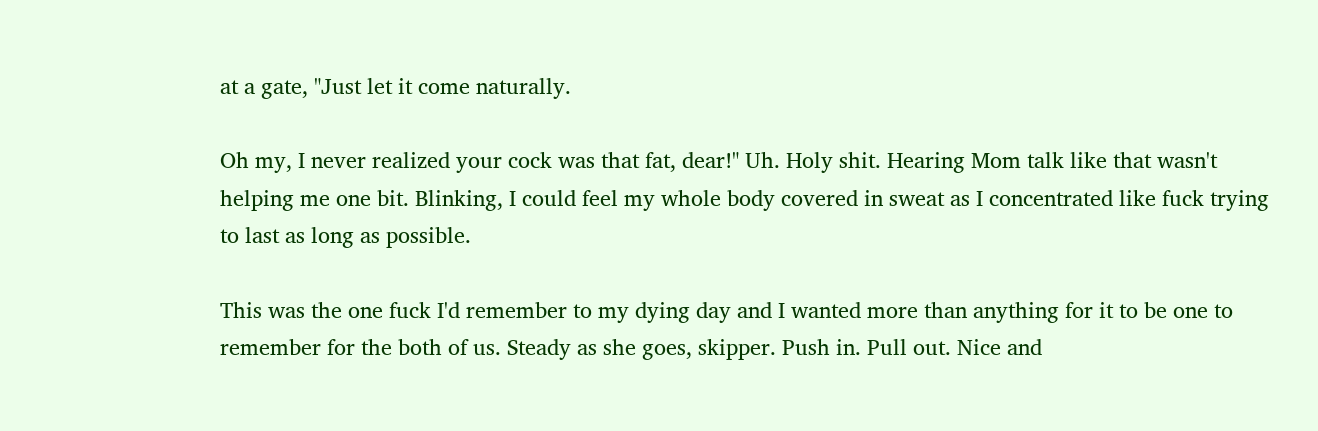at a gate, "Just let it come naturally.

Oh my, I never realized your cock was that fat, dear!" Uh. Holy shit. Hearing Mom talk like that wasn't helping me one bit. Blinking, I could feel my whole body covered in sweat as I concentrated like fuck trying to last as long as possible.

This was the one fuck I'd remember to my dying day and I wanted more than anything for it to be one to remember for the both of us. Steady as she goes, skipper. Push in. Pull out. Nice and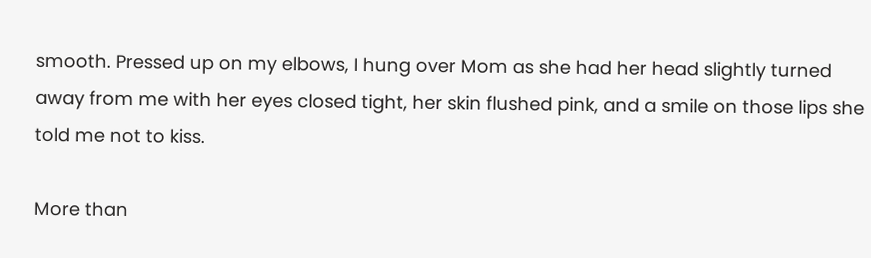smooth. Pressed up on my elbows, I hung over Mom as she had her head slightly turned away from me with her eyes closed tight, her skin flushed pink, and a smile on those lips she told me not to kiss.

More than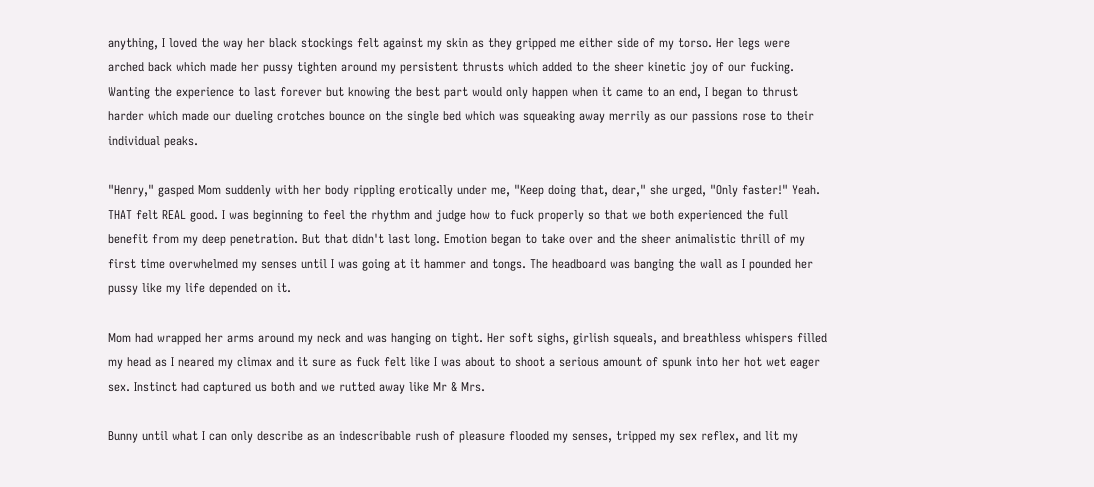anything, I loved the way her black stockings felt against my skin as they gripped me either side of my torso. Her legs were arched back which made her pussy tighten around my persistent thrusts which added to the sheer kinetic joy of our fucking. Wanting the experience to last forever but knowing the best part would only happen when it came to an end, I began to thrust harder which made our dueling crotches bounce on the single bed which was squeaking away merrily as our passions rose to their individual peaks.

"Henry," gasped Mom suddenly with her body rippling erotically under me, "Keep doing that, dear," she urged, "Only faster!" Yeah. THAT felt REAL good. I was beginning to feel the rhythm and judge how to fuck properly so that we both experienced the full benefit from my deep penetration. But that didn't last long. Emotion began to take over and the sheer animalistic thrill of my first time overwhelmed my senses until I was going at it hammer and tongs. The headboard was banging the wall as I pounded her pussy like my life depended on it.

Mom had wrapped her arms around my neck and was hanging on tight. Her soft sighs, girlish squeals, and breathless whispers filled my head as I neared my climax and it sure as fuck felt like I was about to shoot a serious amount of spunk into her hot wet eager sex. Instinct had captured us both and we rutted away like Mr & Mrs.

Bunny until what I can only describe as an indescribable rush of pleasure flooded my senses, tripped my sex reflex, and lit my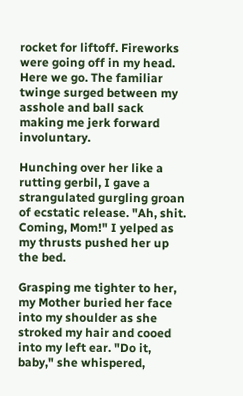rocket for liftoff. Fireworks were going off in my head. Here we go. The familiar twinge surged between my asshole and ball sack making me jerk forward involuntary.

Hunching over her like a rutting gerbil, I gave a strangulated gurgling groan of ecstatic release. "Ah, shit. Coming, Mom!" I yelped as my thrusts pushed her up the bed.

Grasping me tighter to her, my Mother buried her face into my shoulder as she stroked my hair and cooed into my left ear. "Do it, baby," she whispered,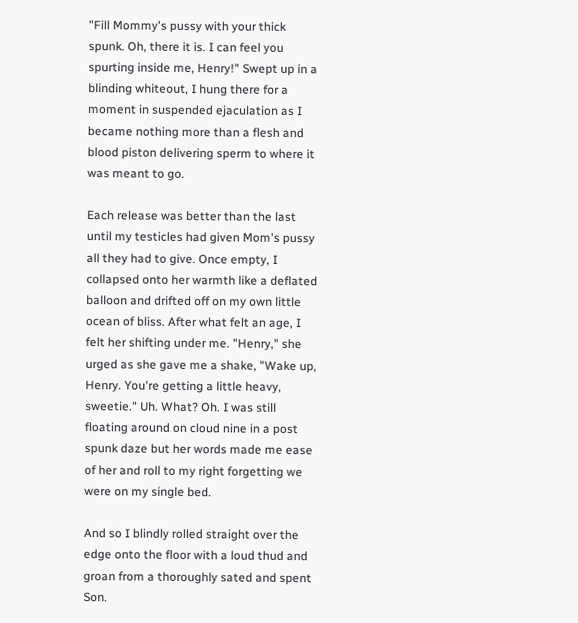"Fill Mommy's pussy with your thick spunk. Oh, there it is. I can feel you spurting inside me, Henry!" Swept up in a blinding whiteout, I hung there for a moment in suspended ejaculation as I became nothing more than a flesh and blood piston delivering sperm to where it was meant to go.

Each release was better than the last until my testicles had given Mom's pussy all they had to give. Once empty, I collapsed onto her warmth like a deflated balloon and drifted off on my own little ocean of bliss. After what felt an age, I felt her shifting under me. "Henry," she urged as she gave me a shake, "Wake up, Henry. You're getting a little heavy, sweetie." Uh. What? Oh. I was still floating around on cloud nine in a post spunk daze but her words made me ease of her and roll to my right forgetting we were on my single bed.

And so I blindly rolled straight over the edge onto the floor with a loud thud and groan from a thoroughly sated and spent Son.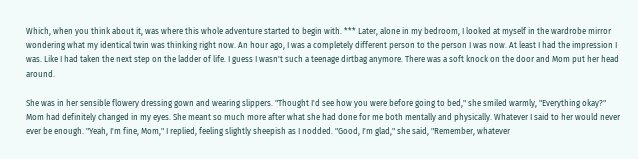Which, when you think about it, was where this whole adventure started to begin with. *** Later, alone in my bedroom, I looked at myself in the wardrobe mirror wondering what my identical twin was thinking right now. An hour ago, I was a completely different person to the person I was now. At least I had the impression I was. Like I had taken the next step on the ladder of life. I guess I wasn't such a teenage dirtbag anymore. There was a soft knock on the door and Mom put her head around.

She was in her sensible flowery dressing gown and wearing slippers. "Thought I'd see how you were before going to bed," she smiled warmly, "Everything okay?" Mom had definitely changed in my eyes. She meant so much more after what she had done for me both mentally and physically. Whatever I said to her would never ever be enough. "Yeah, I'm fine, Mom," I replied, feeling slightly sheepish as I nodded. "Good, I'm glad," she said, "Remember, whatever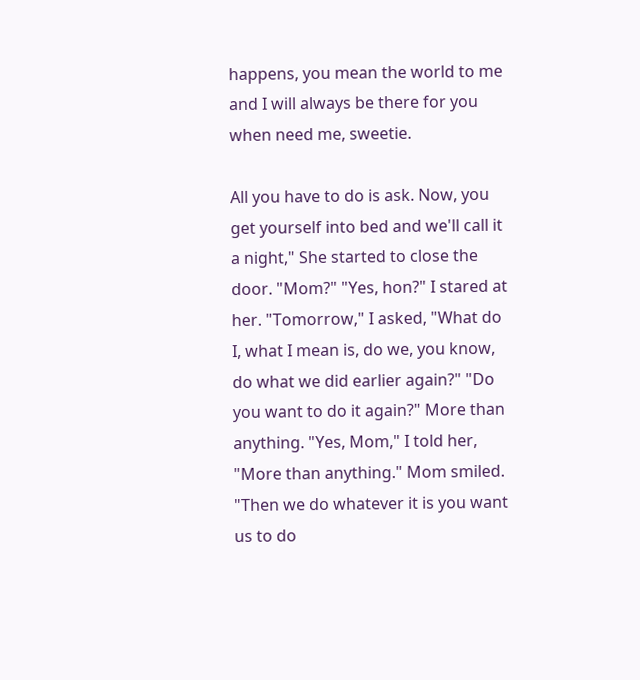happens, you mean the world to me and I will always be there for you when need me, sweetie.

All you have to do is ask. Now, you get yourself into bed and we'll call it a night," She started to close the door. "Mom?" "Yes, hon?" I stared at her. "Tomorrow," I asked, "What do I, what I mean is, do we, you know, do what we did earlier again?" "Do you want to do it again?" More than anything. "Yes, Mom," I told her, "More than anything." Mom smiled. "Then we do whatever it is you want us to do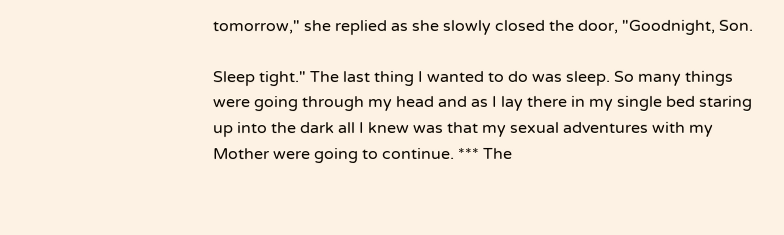tomorrow," she replied as she slowly closed the door, "Goodnight, Son.

Sleep tight." The last thing I wanted to do was sleep. So many things were going through my head and as I lay there in my single bed staring up into the dark all I knew was that my sexual adventures with my Mother were going to continue. *** The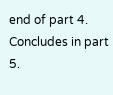end of part 4. Concludes in part 5.